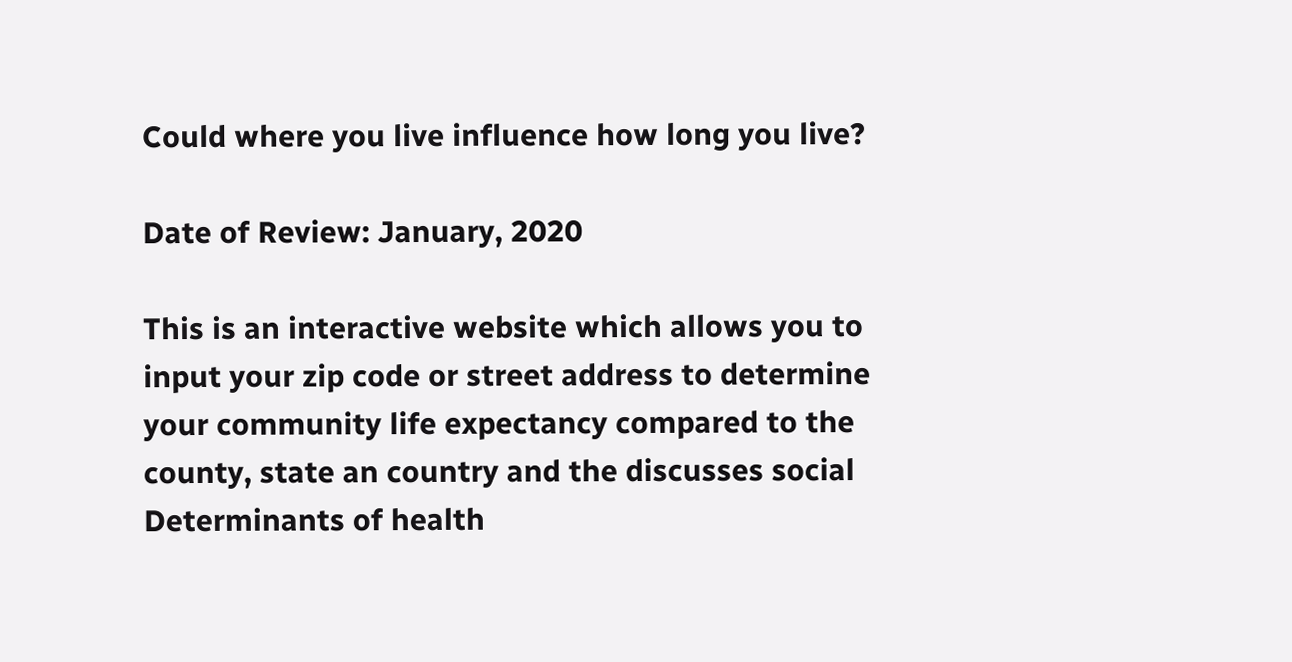Could where you live influence how long you live?

Date of Review: January, 2020

This is an interactive website which allows you to input your zip code or street address to determine your community life expectancy compared to the county, state an country and the discusses social Determinants of health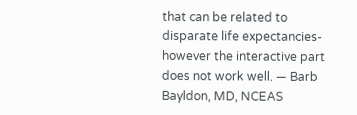that can be related to disparate life expectancies- however the interactive part does not work well. — Barb Bayldon, MD, NCEAS